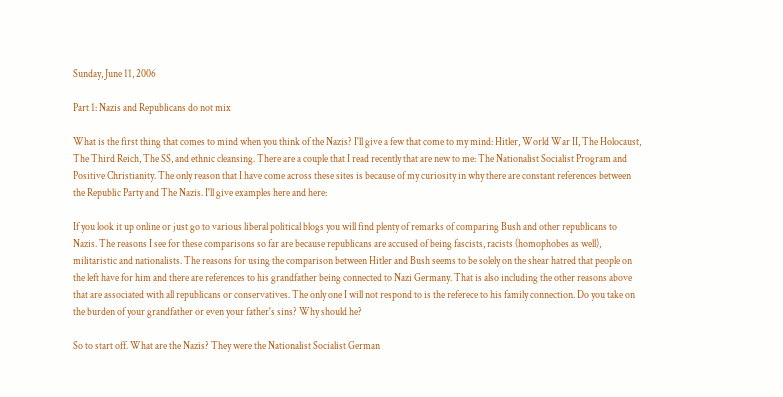Sunday, June 11, 2006

Part 1: Nazis and Republicans do not mix

What is the first thing that comes to mind when you think of the Nazis? I'll give a few that come to my mind: Hitler, World War II, The Holocaust, The Third Reich, The SS, and ethnic cleansing. There are a couple that I read recently that are new to me: The Nationalist Socialist Program and Positive Christianity. The only reason that I have come across these sites is because of my curiosity in why there are constant references between the Republic Party and The Nazis. I'll give examples here and here:

If you look it up online or just go to various liberal political blogs you will find plenty of remarks of comparing Bush and other republicans to Nazis. The reasons I see for these comparisons so far are because republicans are accused of being fascists, racists (homophobes as well), militaristic and nationalists. The reasons for using the comparison between Hitler and Bush seems to be solely on the shear hatred that people on the left have for him and there are references to his grandfather being connected to Nazi Germany. That is also including the other reasons above that are associated with all republicans or conservatives. The only one I will not respond to is the referece to his family connection. Do you take on the burden of your grandfather or even your father's sins? Why should he?

So to start off. What are the Nazis? They were the Nationalist Socialist German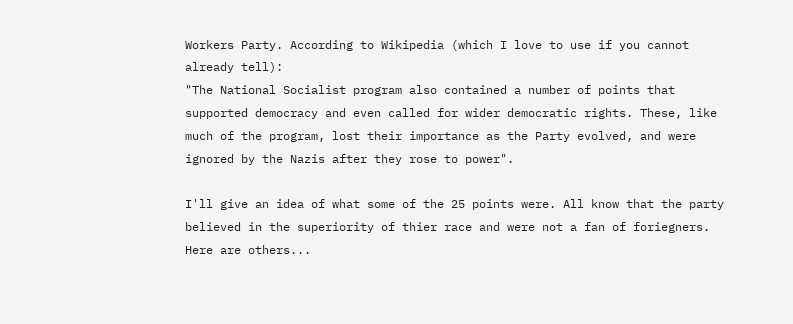Workers Party. According to Wikipedia (which I love to use if you cannot already tell):
"The National Socialist program also contained a number of points that supported democracy and even called for wider democratic rights. These, like much of the program, lost their importance as the Party evolved, and were ignored by the Nazis after they rose to power".

I'll give an idea of what some of the 25 points were. All know that the party believed in the superiority of thier race and were not a fan of foriegners. Here are others...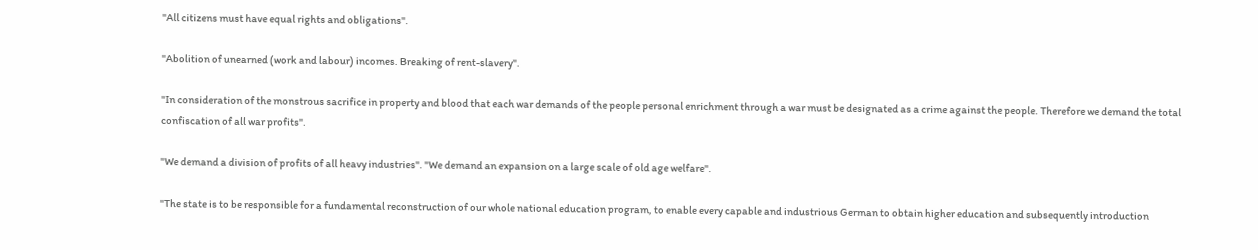"All citizens must have equal rights and obligations".

"Abolition of unearned (work and labour) incomes. Breaking of rent-slavery".

"In consideration of the monstrous sacrifice in property and blood that each war demands of the people personal enrichment through a war must be designated as a crime against the people. Therefore we demand the total confiscation of all war profits".

"We demand a division of profits of all heavy industries". "We demand an expansion on a large scale of old age welfare".

"The state is to be responsible for a fundamental reconstruction of our whole national education program, to enable every capable and industrious German to obtain higher education and subsequently introduction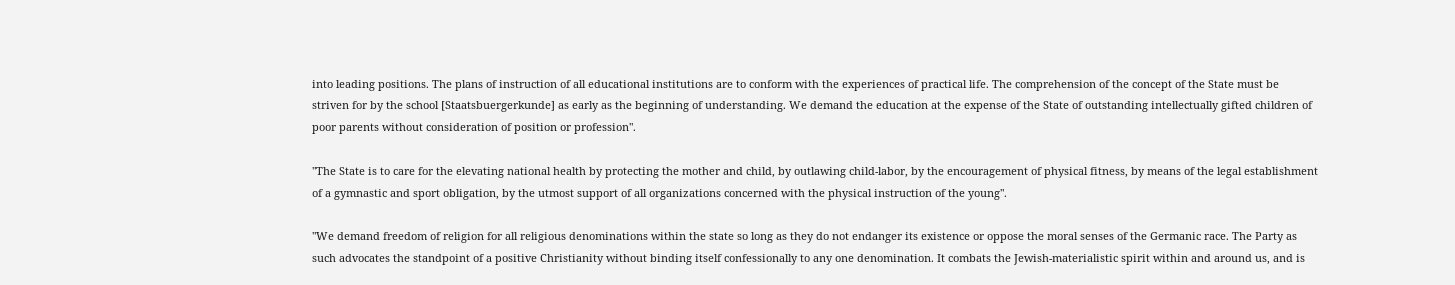into leading positions. The plans of instruction of all educational institutions are to conform with the experiences of practical life. The comprehension of the concept of the State must be striven for by the school [Staatsbuergerkunde] as early as the beginning of understanding. We demand the education at the expense of the State of outstanding intellectually gifted children of poor parents without consideration of position or profession".

"The State is to care for the elevating national health by protecting the mother and child, by outlawing child-labor, by the encouragement of physical fitness, by means of the legal establishment of a gymnastic and sport obligation, by the utmost support of all organizations concerned with the physical instruction of the young".

"We demand freedom of religion for all religious denominations within the state so long as they do not endanger its existence or oppose the moral senses of the Germanic race. The Party as such advocates the standpoint of a positive Christianity without binding itself confessionally to any one denomination. It combats the Jewish-materialistic spirit within and around us, and is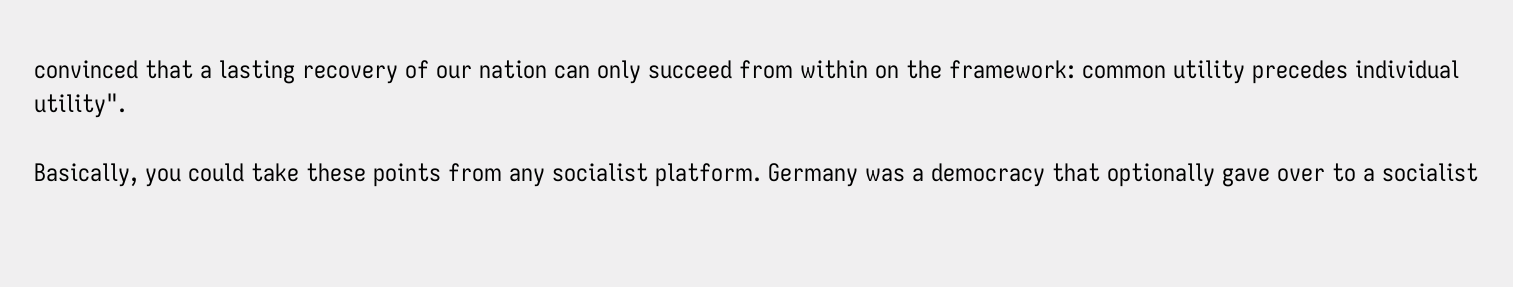convinced that a lasting recovery of our nation can only succeed from within on the framework: common utility precedes individual utility".

Basically, you could take these points from any socialist platform. Germany was a democracy that optionally gave over to a socialist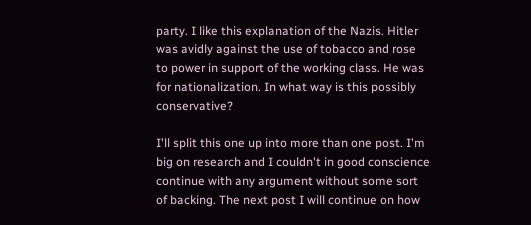party. I like this explanation of the Nazis. Hitler was avidly against the use of tobacco and rose to power in support of the working class. He was for nationalization. In what way is this possibly conservative?

I'll split this one up into more than one post. I'm big on research and I couldn't in good conscience continue with any argument without some sort of backing. The next post I will continue on how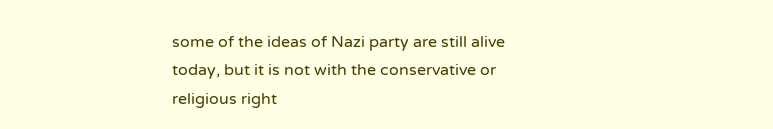some of the ideas of Nazi party are still alive today, but it is not with the conservative or religious right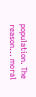population. The reason... moral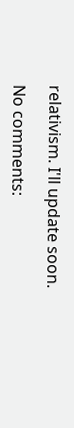relativism. I'll update soon.

No comments: